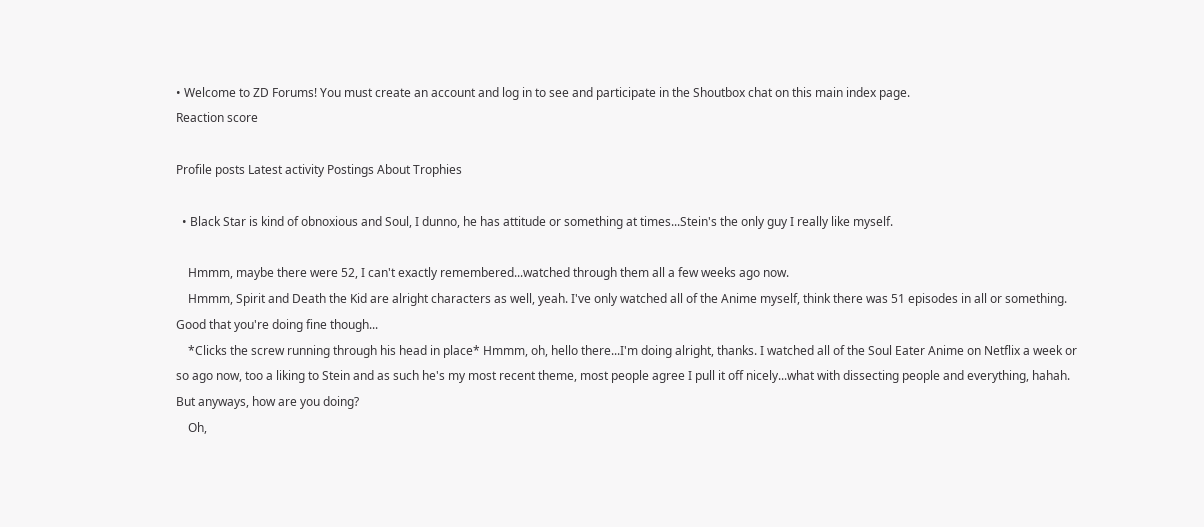• Welcome to ZD Forums! You must create an account and log in to see and participate in the Shoutbox chat on this main index page.
Reaction score

Profile posts Latest activity Postings About Trophies

  • Black Star is kind of obnoxious and Soul, I dunno, he has attitude or something at times...Stein's the only guy I really like myself.

    Hmmm, maybe there were 52, I can't exactly remembered...watched through them all a few weeks ago now.
    Hmmm, Spirit and Death the Kid are alright characters as well, yeah. I've only watched all of the Anime myself, think there was 51 episodes in all or something. Good that you're doing fine though...
    *Clicks the screw running through his head in place* Hmmm, oh, hello there...I'm doing alright, thanks. I watched all of the Soul Eater Anime on Netflix a week or so ago now, too a liking to Stein and as such he's my most recent theme, most people agree I pull it off nicely...what with dissecting people and everything, hahah. But anyways, how are you doing?
    Oh,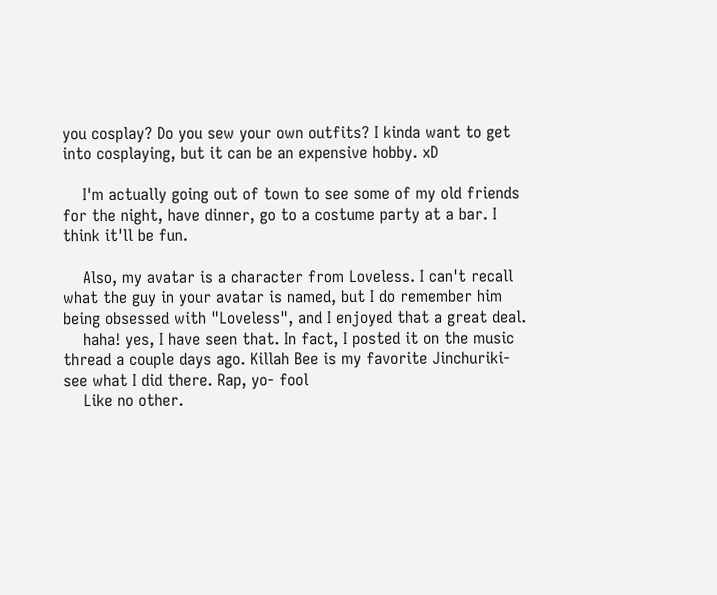you cosplay? Do you sew your own outfits? I kinda want to get into cosplaying, but it can be an expensive hobby. xD

    I'm actually going out of town to see some of my old friends for the night, have dinner, go to a costume party at a bar. I think it'll be fun.

    Also, my avatar is a character from Loveless. I can't recall what the guy in your avatar is named, but I do remember him being obsessed with "Loveless", and I enjoyed that a great deal.
    haha! yes, I have seen that. In fact, I posted it on the music thread a couple days ago. Killah Bee is my favorite Jinchuriki- see what I did there. Rap, yo- fool
    Like no other.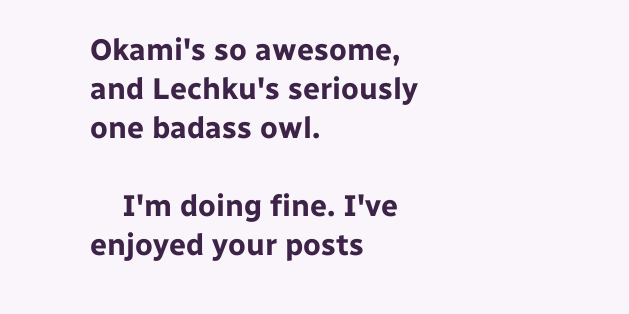Okami's so awesome, and Lechku's seriously one badass owl.

    I'm doing fine. I've enjoyed your posts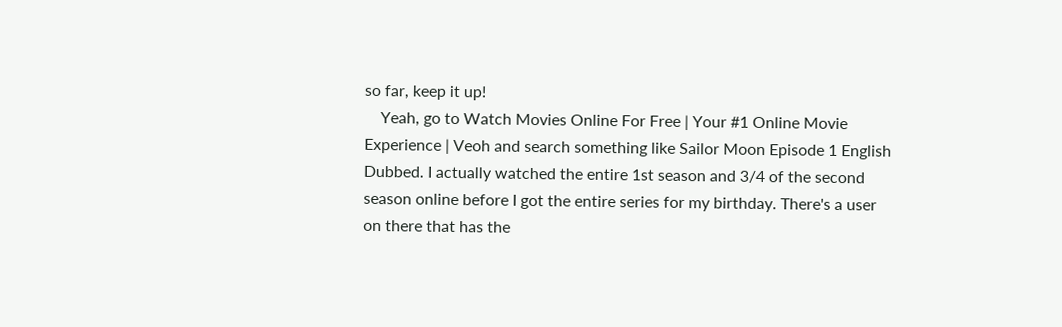so far, keep it up!
    Yeah, go to Watch Movies Online For Free | Your #1 Online Movie Experience | Veoh and search something like Sailor Moon Episode 1 English Dubbed. I actually watched the entire 1st season and 3/4 of the second season online before I got the entire series for my birthday. There's a user on there that has the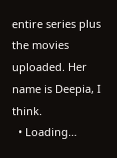entire series plus the movies uploaded. Her name is Deepia, I think.
  • Loading…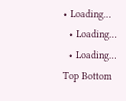• Loading…
  • Loading…
  • Loading…
Top Bottom